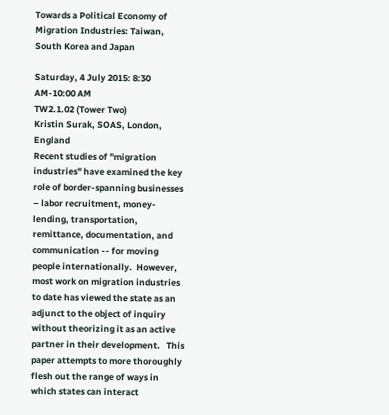Towards a Political Economy of Migration Industries: Taiwan, South Korea and Japan

Saturday, 4 July 2015: 8:30 AM-10:00 AM
TW2.1.02 (Tower Two)
Kristin Surak, SOAS, London, England
Recent studies of "migration industries" have examined the key role of border-spanning businesses  – labor recruitment, money-lending, transportation, remittance, documentation, and communication -- for moving people internationally.  However, most work on migration industries to date has viewed the state as an adjunct to the object of inquiry without theorizing it as an active partner in their development.   This paper attempts to more thoroughly flesh out the range of ways in which states can interact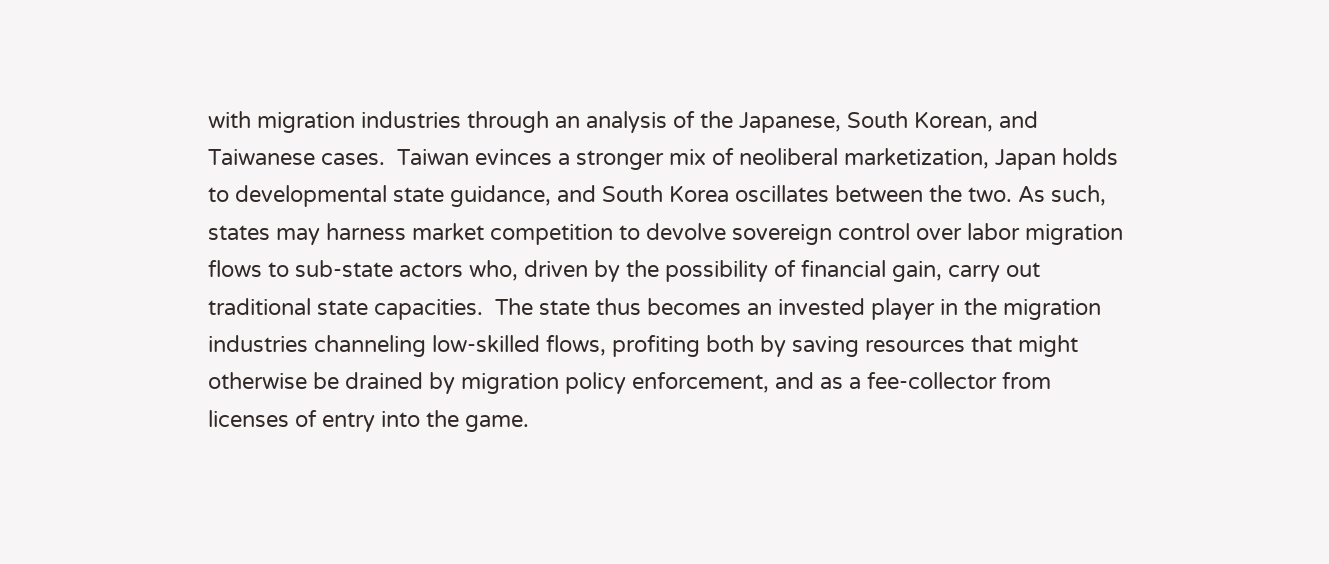with migration industries through an analysis of the Japanese, South Korean, and Taiwanese cases.  Taiwan evinces a stronger mix of neoliberal marketization, Japan holds to developmental state guidance, and South Korea oscillates between the two. As such, states may harness market competition to devolve sovereign control over labor migration flows to sub-state actors who, driven by the possibility of financial gain, carry out traditional state capacities.  The state thus becomes an invested player in the migration industries channeling low-skilled flows, profiting both by saving resources that might otherwise be drained by migration policy enforcement, and as a fee-collector from licenses of entry into the game.